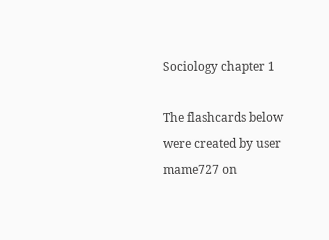Sociology chapter 1

The flashcards below were created by user mame727 on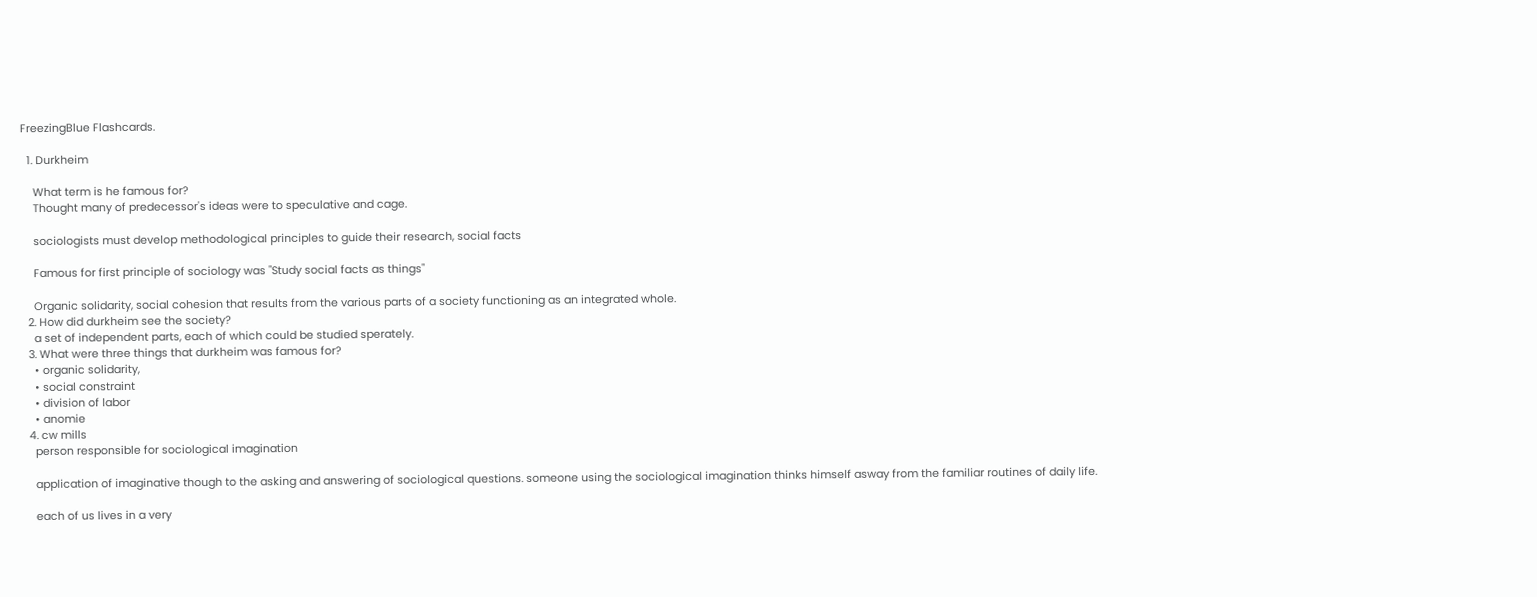FreezingBlue Flashcards.

  1. Durkheim

    What term is he famous for?
    Thought many of predecessor's ideas were to speculative and cage.

    sociologists must develop methodological principles to guide their research, social facts

    Famous for first principle of sociology was "Study social facts as things"

    Organic solidarity, social cohesion that results from the various parts of a society functioning as an integrated whole.
  2. How did durkheim see the society?
    a set of independent parts, each of which could be studied sperately.
  3. What were three things that durkheim was famous for?
    • organic solidarity,
    • social constraint
    • division of labor
    • anomie
  4. cw mills
    person responsible for sociological imagination

    application of imaginative though to the asking and answering of sociological questions. someone using the sociological imagination thinks himself asway from the familiar routines of daily life.

    each of us lives in a very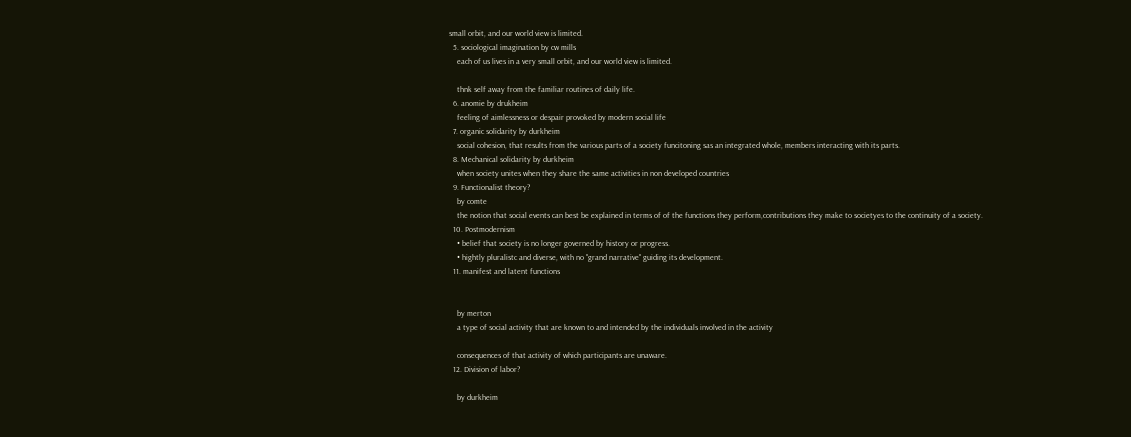small orbit, and our world view is limited.
  5. sociological imagination by cw mills
    each of us lives in a very small orbit, and our world view is limited.

    thnk self away from the familiar routines of daily life.
  6. anomie by drukheim
    feeling of aimlessness or despair provoked by modern social life
  7. organic solidarity by durkheim
    social cohesion, that results from the various parts of a society funcitoning sas an integrated whole, members interacting with its parts.
  8. Mechanical solidarity by durkheim
    when society unites when they share the same activities in non developed countries
  9. Functionalist theory?
    by comte
    the notion that social events can best be explained in terms of of the functions they perform,contributions they make to societyes to the continuity of a society.
  10. Postmodernism
    • belief that society is no longer governed by history or progress.
    • hightly pluralistc and diverse, with no "grand narrative" guiding its development.
  11. manifest and latent functions


    by merton
    a type of social activity that are known to and intended by the individuals involved in the activity

    consequences of that activity of which participants are unaware.
  12. Division of labor?

    by durkheim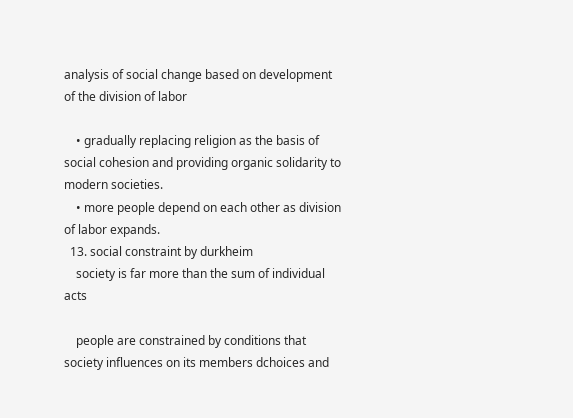analysis of social change based on development of the division of labor

    • gradually replacing religion as the basis of social cohesion and providing organic solidarity to modern societies.
    • more people depend on each other as division of labor expands.
  13. social constraint by durkheim
    society is far more than the sum of individual acts

    people are constrained by conditions that society influences on its members dchoices and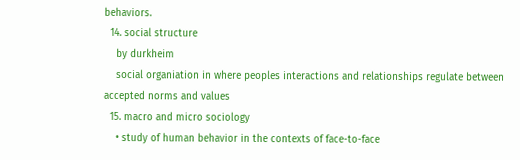behaviors.
  14. social structure
    by durkheim
    social organiation in where peoples interactions and relationships regulate between accepted norms and values
  15. macro and micro sociology
    • study of human behavior in the contexts of face-to-face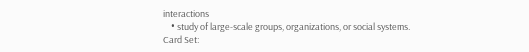interactions
    • study of large-scale groups, organizations, or social systems.
Card Set: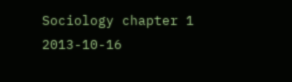Sociology chapter 1
2013-10-16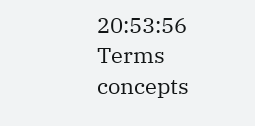20:53:56
Terms concepts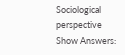Sociological perspective
Show Answers: